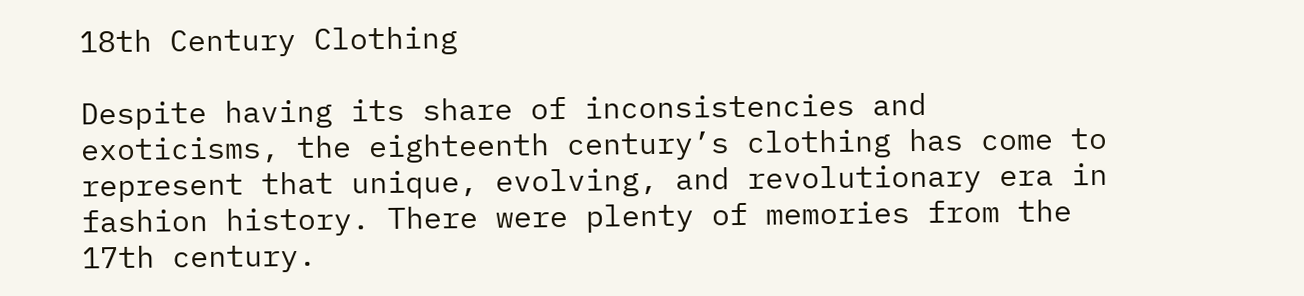18th Century Clothing

Despite having its share of inconsistencies and exoticisms, the eighteenth century’s clothing has come to represent that unique, evolving, and revolutionary era in fashion history. There were plenty of memories from the 17th century.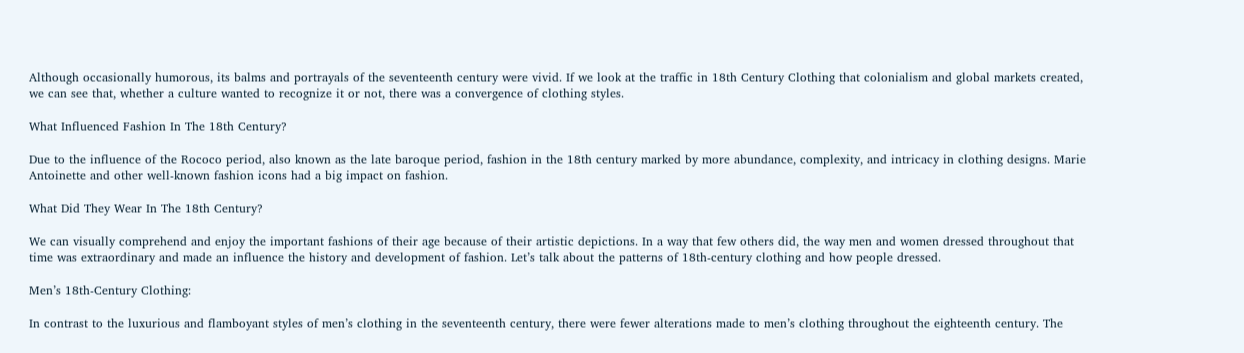Although occasionally humorous, its balms and portrayals of the seventeenth century were vivid. If we look at the traffic in 18th Century Clothing that colonialism and global markets created, we can see that, whether a culture wanted to recognize it or not, there was a convergence of clothing styles.

What Influenced Fashion In The 18th Century?

Due to the influence of the Rococo period, also known as the late baroque period, fashion in the 18th century marked by more abundance, complexity, and intricacy in clothing designs. Marie Antoinette and other well-known fashion icons had a big impact on fashion.

What Did They Wear In The 18th Century?

We can visually comprehend and enjoy the important fashions of their age because of their artistic depictions. In a way that few others did, the way men and women dressed throughout that time was extraordinary and made an influence the history and development of fashion. Let’s talk about the patterns of 18th-century clothing and how people dressed.

Men’s 18th-Century Clothing:

In contrast to the luxurious and flamboyant styles of men’s clothing in the seventeenth century, there were fewer alterations made to men’s clothing throughout the eighteenth century. The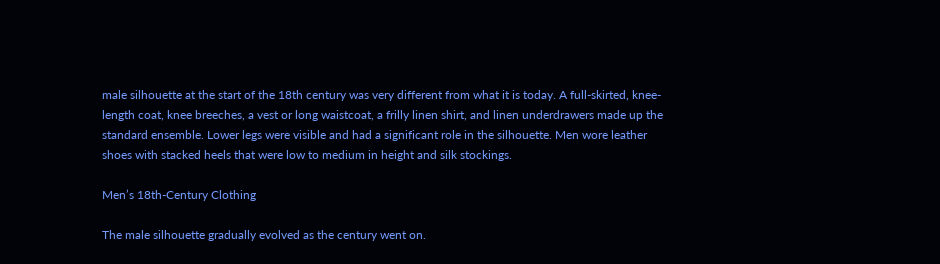male silhouette at the start of the 18th century was very different from what it is today. A full-skirted, knee-length coat, knee breeches, a vest or long waistcoat, a frilly linen shirt, and linen underdrawers made up the standard ensemble. Lower legs were visible and had a significant role in the silhouette. Men wore leather shoes with stacked heels that were low to medium in height and silk stockings.

Men’s 18th-Century Clothing

The male silhouette gradually evolved as the century went on.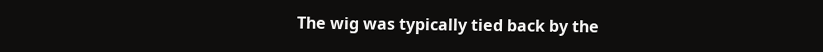The wig was typically tied back by the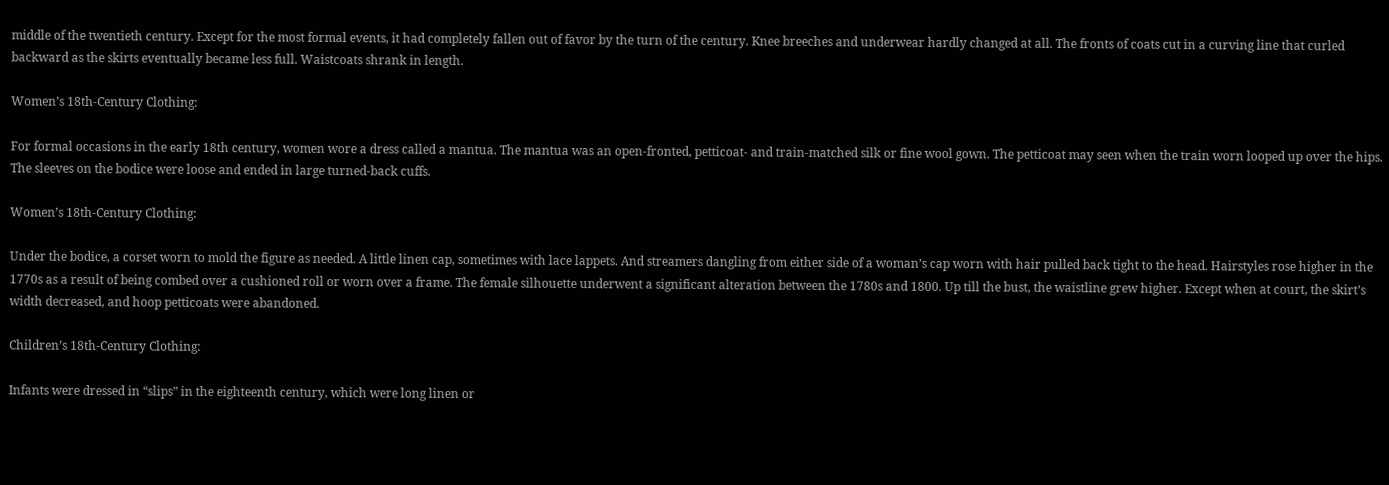middle of the twentieth century. Except for the most formal events, it had completely fallen out of favor by the turn of the century. Knee breeches and underwear hardly changed at all. The fronts of coats cut in a curving line that curled backward as the skirts eventually became less full. Waistcoats shrank in length.

Women’s 18th-Century Clothing:

For formal occasions in the early 18th century, women wore a dress called a mantua. The mantua was an open-fronted, petticoat- and train-matched silk or fine wool gown. The petticoat may seen when the train worn looped up over the hips. The sleeves on the bodice were loose and ended in large turned-back cuffs.

Women’s 18th-Century Clothing:

Under the bodice, a corset worn to mold the figure as needed. A little linen cap, sometimes with lace lappets. And streamers dangling from either side of a woman’s cap worn with hair pulled back tight to the head. Hairstyles rose higher in the 1770s as a result of being combed over a cushioned roll or worn over a frame. The female silhouette underwent a significant alteration between the 1780s and 1800. Up till the bust, the waistline grew higher. Except when at court, the skirt’s width decreased, and hoop petticoats were abandoned.

Children’s 18th-Century Clothing:

Infants were dressed in “slips” in the eighteenth century, which were long linen or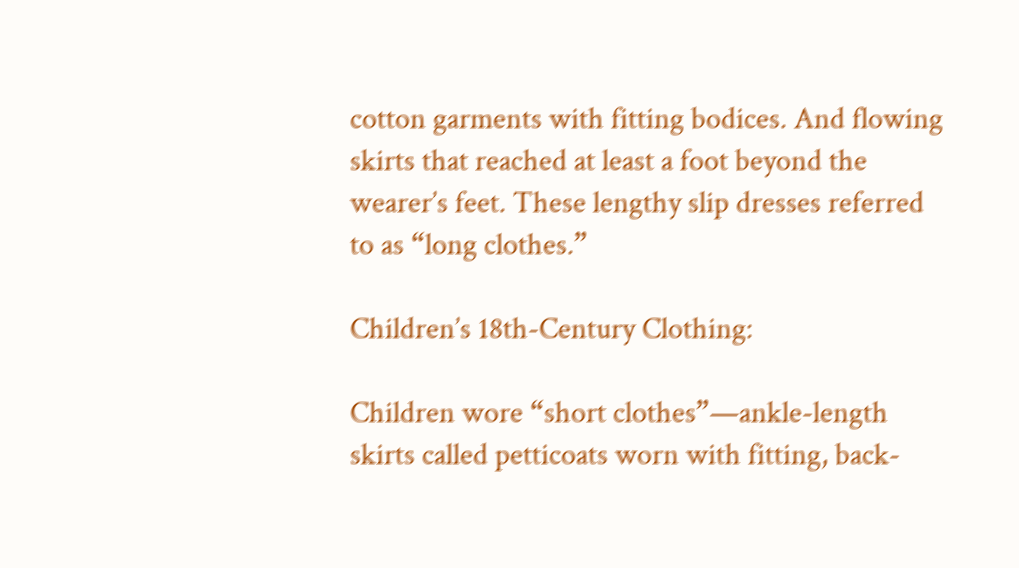cotton garments with fitting bodices. And flowing skirts that reached at least a foot beyond the wearer’s feet. These lengthy slip dresses referred to as “long clothes.”

Children’s 18th-Century Clothing:

Children wore “short clothes”—ankle-length skirts called petticoats worn with fitting, back-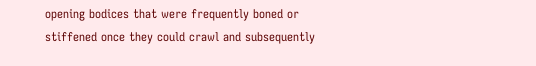opening bodices that were frequently boned or stiffened once they could crawl and subsequently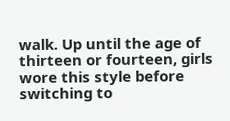walk. Up until the age of thirteen or fourteen, girls wore this style before switching to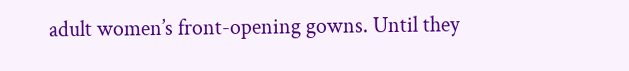adult women’s front-opening gowns. Until they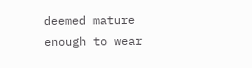deemed mature enough to wear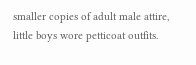smaller copies of adult male attire, little boys wore petticoat outfits.